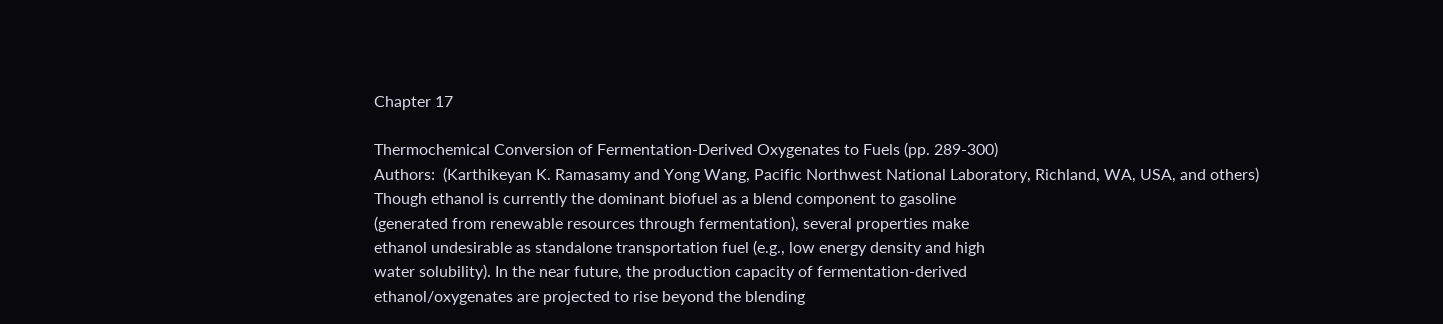Chapter 17

Thermochemical Conversion of Fermentation-Derived Oxygenates to Fuels (pp. 289-300)
Authors:  (Karthikeyan K. Ramasamy and Yong Wang, Pacific Northwest National Laboratory, Richland, WA, USA, and others)
Though ethanol is currently the dominant biofuel as a blend component to gasoline
(generated from renewable resources through fermentation), several properties make
ethanol undesirable as standalone transportation fuel (e.g., low energy density and high
water solubility). In the near future, the production capacity of fermentation-derived
ethanol/oxygenates are projected to rise beyond the blending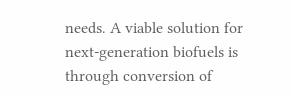needs. A viable solution for
next-generation biofuels is through conversion of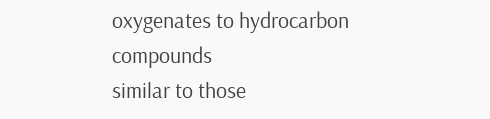oxygenates to hydrocarbon compounds
similar to those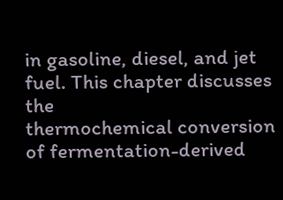in gasoline, diesel, and jet fuel. This chapter discusses the
thermochemical conversion of fermentation-derived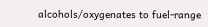alcohols/oxygenates to fuel-range